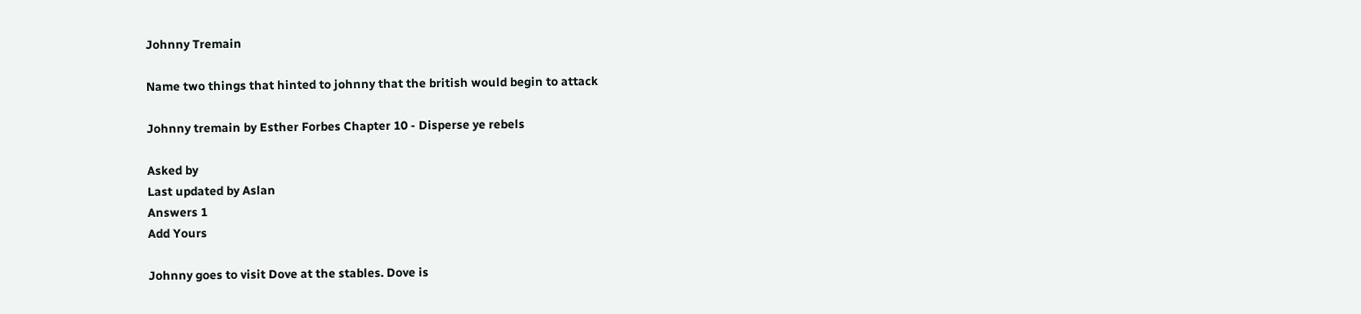Johnny Tremain

Name two things that hinted to johnny that the british would begin to attack

Johnny tremain by Esther Forbes Chapter 10 - Disperse ye rebels

Asked by
Last updated by Aslan
Answers 1
Add Yours

Johnny goes to visit Dove at the stables. Dove is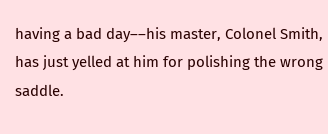having a bad day––his master, Colonel Smith, has just yelled at him for polishing the wrong saddle.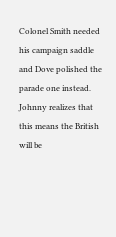Colonel Smith needed his campaign saddle and Dove polished the parade one instead. Johnny realizes that this means the British will be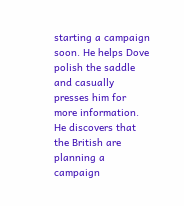starting a campaign soon. He helps Dove polish the saddle and casually presses him for more information. He discovers that the British are planning a campaign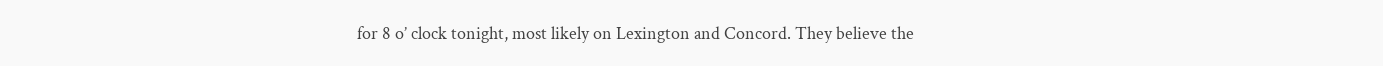for 8 o’ clock tonight, most likely on Lexington and Concord. They believe the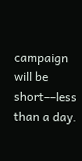campaign will be short––less than a day.